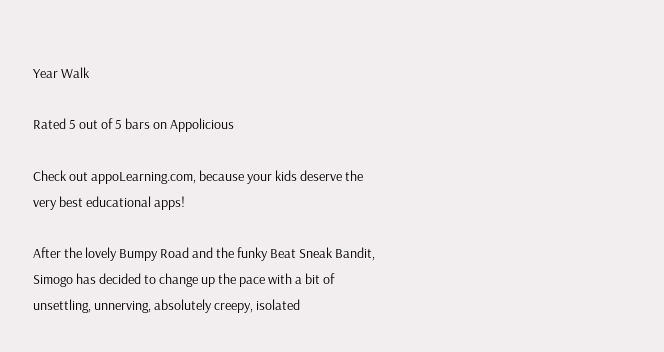Year Walk

Rated 5 out of 5 bars on Appolicious

Check out appoLearning.com, because your kids deserve the very best educational apps!

After the lovely Bumpy Road and the funky Beat Sneak Bandit, Simogo has decided to change up the pace with a bit of unsettling, unnerving, absolutely creepy, isolated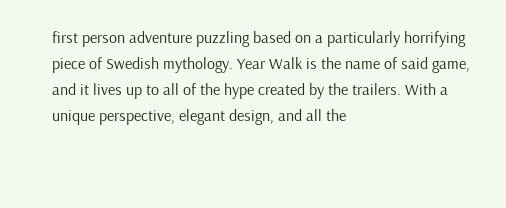first person adventure puzzling based on a particularly horrifying piece of Swedish mythology. Year Walk is the name of said game, and it lives up to all of the hype created by the trailers. With a unique perspective, elegant design, and all the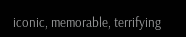iconic, memorable, terrifying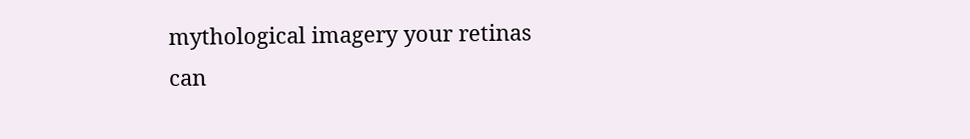mythological imagery your retinas can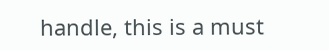handle, this is a must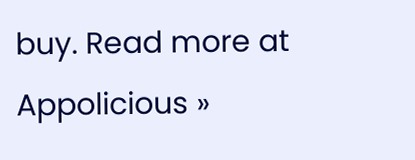buy. Read more at Appolicious »